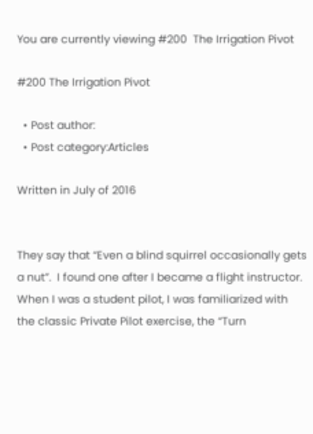You are currently viewing #200  The Irrigation Pivot

#200 The Irrigation Pivot

  • Post author:
  • Post category:Articles

Written in July of 2016


They say that “Even a blind squirrel occasionally gets a nut”.  I found one after I became a flight instructor.  When I was a student pilot, I was familiarized with the classic Private Pilot exercise, the “Turn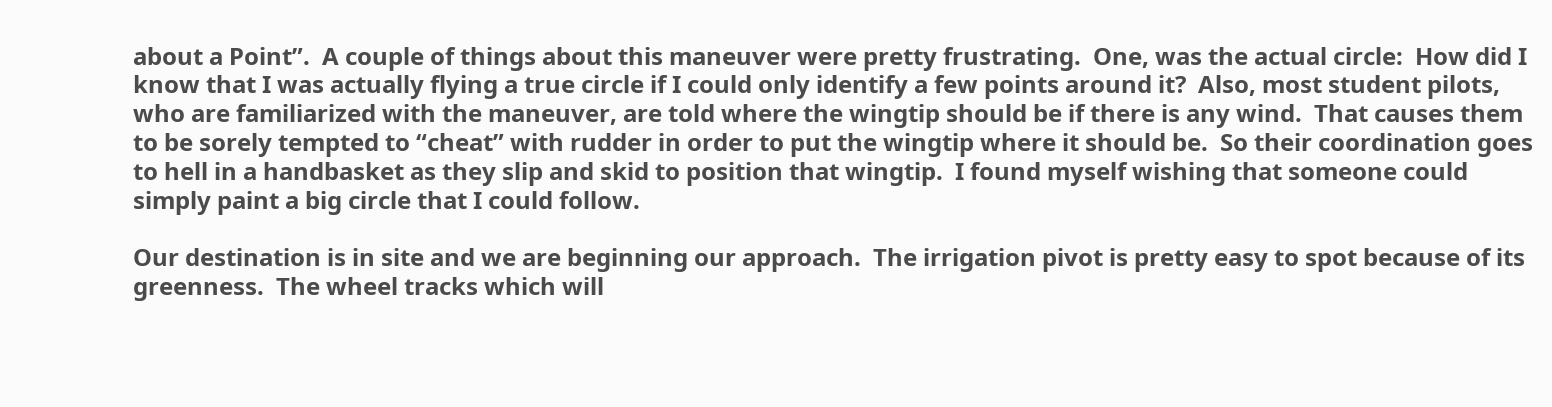about a Point”.  A couple of things about this maneuver were pretty frustrating.  One, was the actual circle:  How did I know that I was actually flying a true circle if I could only identify a few points around it?  Also, most student pilots, who are familiarized with the maneuver, are told where the wingtip should be if there is any wind.  That causes them to be sorely tempted to “cheat” with rudder in order to put the wingtip where it should be.  So their coordination goes to hell in a handbasket as they slip and skid to position that wingtip.  I found myself wishing that someone could simply paint a big circle that I could follow.

Our destination is in site and we are beginning our approach.  The irrigation pivot is pretty easy to spot because of its greenness.  The wheel tracks which will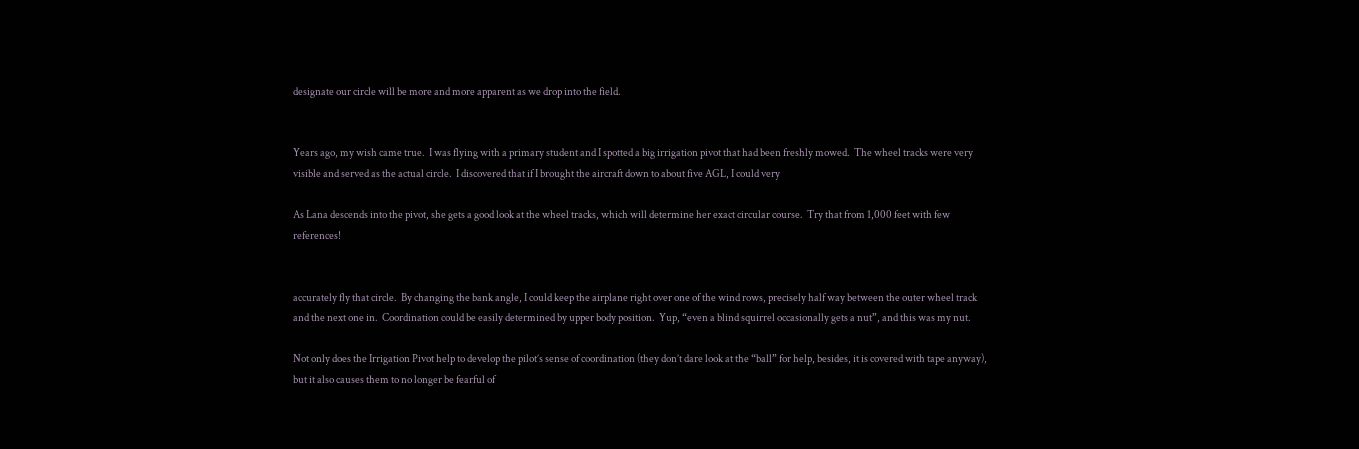designate our circle will be more and more apparent as we drop into the field.


Years ago, my wish came true.  I was flying with a primary student and I spotted a big irrigation pivot that had been freshly mowed.  The wheel tracks were very visible and served as the actual circle.  I discovered that if I brought the aircraft down to about five AGL, I could very

As Lana descends into the pivot, she gets a good look at the wheel tracks, which will determine her exact circular course.  Try that from 1,000 feet with few references!


accurately fly that circle.  By changing the bank angle, I could keep the airplane right over one of the wind rows, precisely half way between the outer wheel track and the next one in.  Coordination could be easily determined by upper body position.  Yup, “even a blind squirrel occasionally gets a nut”, and this was my nut.

Not only does the Irrigation Pivot help to develop the pilot’s sense of coordination (they don’t dare look at the “ball” for help, besides, it is covered with tape anyway), but it also causes them to no longer be fearful of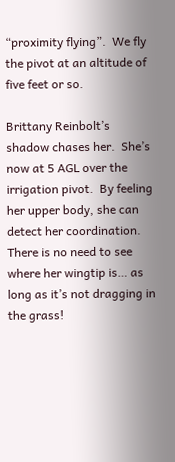“proximity flying”.  We fly the pivot at an altitude of five feet or so.

Brittany Reinbolt’s shadow chases her.  She’s now at 5 AGL over the irrigation pivot.  By feeling her upper body, she can detect her coordination.  There is no need to see where her wingtip is… as long as it’s not dragging in the grass!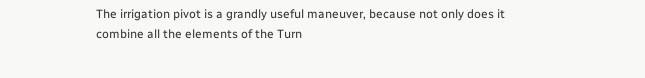The irrigation pivot is a grandly useful maneuver, because not only does it combine all the elements of the Turn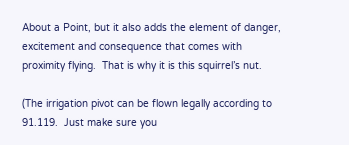About a Point, but it also adds the element of danger, excitement and consequence that comes with proximity flying.  That is why it is this squirrel’s nut.

(The irrigation pivot can be flown legally according to 91.119.  Just make sure you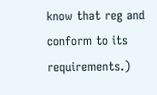know that reg and conform to its requirements.)